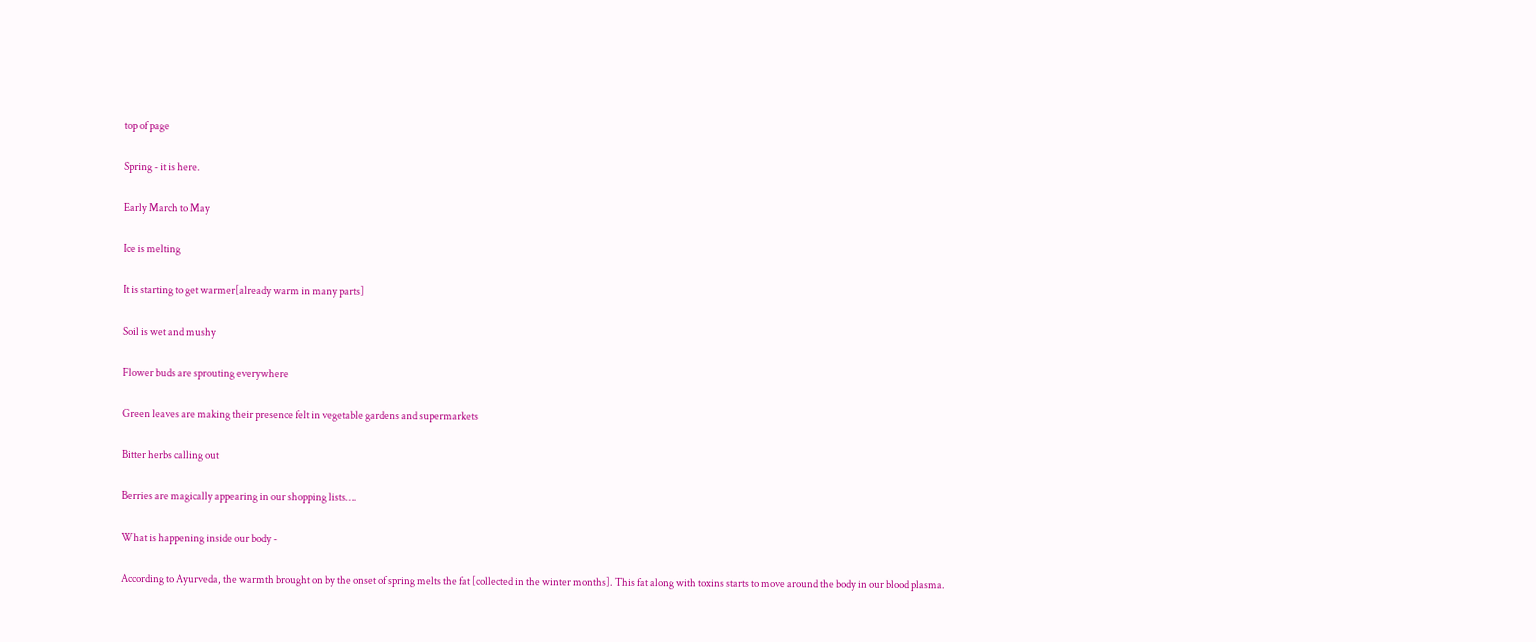top of page

Spring - it is here.

Early March to May

Ice is melting

It is starting to get warmer[already warm in many parts]

Soil is wet and mushy

Flower buds are sprouting everywhere

Green leaves are making their presence felt in vegetable gardens and supermarkets

Bitter herbs calling out

Berries are magically appearing in our shopping lists….

What is happening inside our body -

According to Ayurveda, the warmth brought on by the onset of spring melts the fat [collected in the winter months]. This fat along with toxins starts to move around the body in our blood plasma.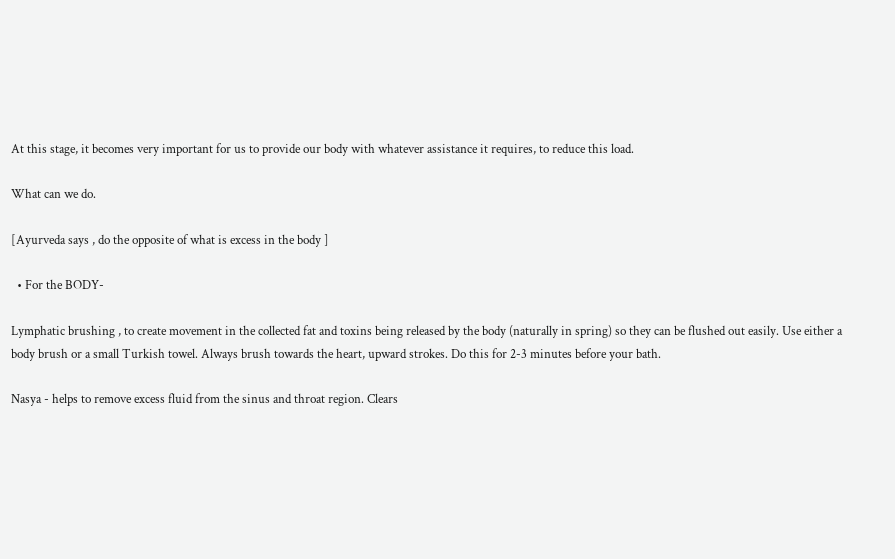At this stage, it becomes very important for us to provide our body with whatever assistance it requires, to reduce this load.

What can we do.

[Ayurveda says , do the opposite of what is excess in the body ]

  • For the BODY-

Lymphatic brushing , to create movement in the collected fat and toxins being released by the body (naturally in spring) so they can be flushed out easily. Use either a body brush or a small Turkish towel. Always brush towards the heart, upward strokes. Do this for 2-3 minutes before your bath.

Nasya - helps to remove excess fluid from the sinus and throat region. Clears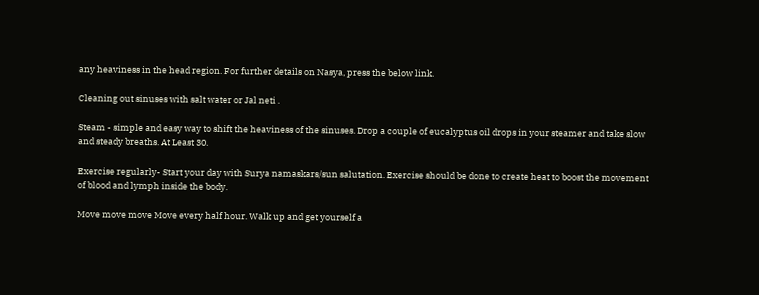any heaviness in the head region. For further details on Nasya, press the below link.

Cleaning out sinuses with salt water or Jal neti .

Steam - simple and easy way to shift the heaviness of the sinuses. Drop a couple of eucalyptus oil drops in your steamer and take slow and steady breaths. At Least 30.

Exercise regularly- Start your day with Surya namaskars/sun salutation. Exercise should be done to create heat to boost the movement of blood and lymph inside the body.

Move move move Move every half hour. Walk up and get yourself a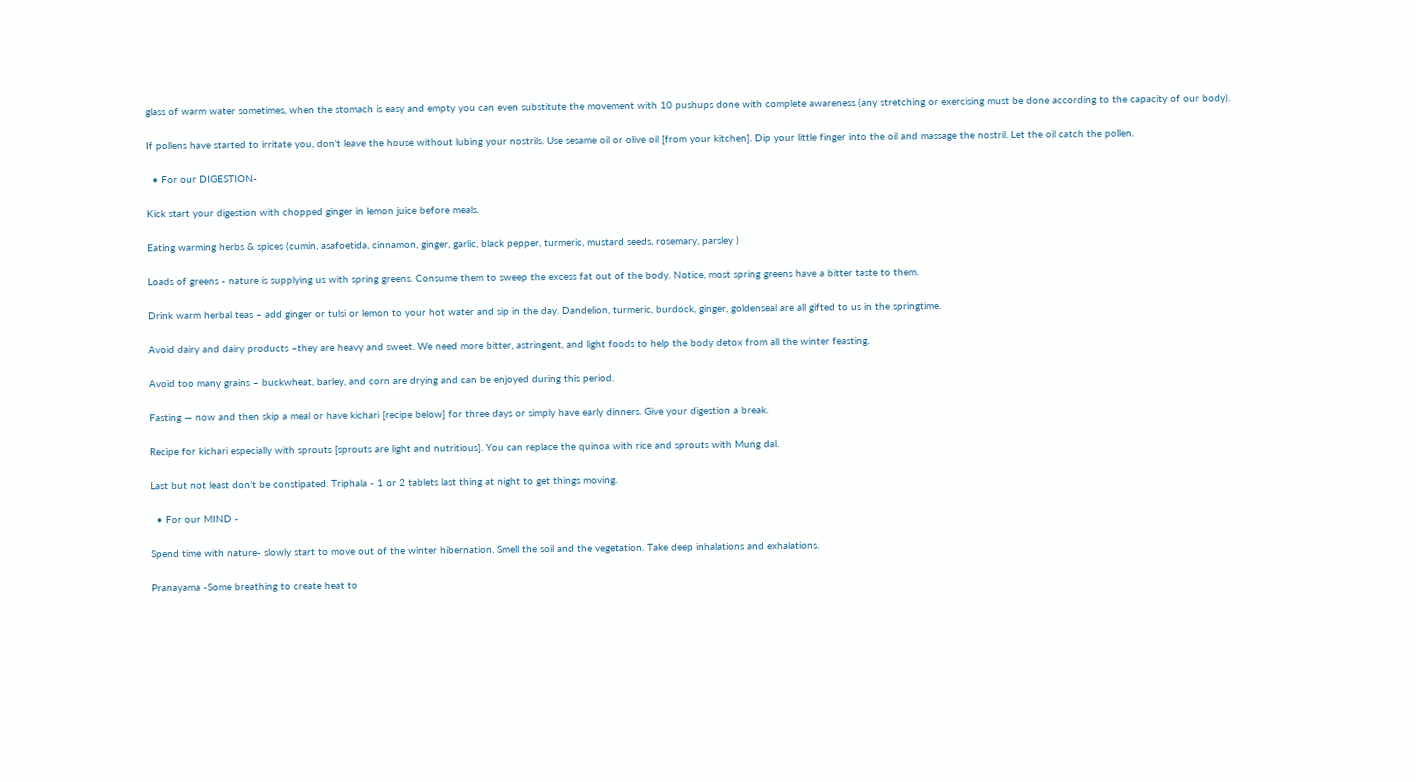glass of warm water sometimes, when the stomach is easy and empty you can even substitute the movement with 10 pushups done with complete awareness (any stretching or exercising must be done according to the capacity of our body).

If pollens have started to irritate you, don't leave the house without lubing your nostrils. Use sesame oil or olive oil [from your kitchen]. Dip your little finger into the oil and massage the nostril. Let the oil catch the pollen.

  • For our DIGESTION-

Kick start your digestion with chopped ginger in lemon juice before meals.

Eating warming herbs & spices (cumin, asafoetida, cinnamon, ginger, garlic, black pepper, turmeric, mustard seeds, rosemary, parsley )

Loads of greens - nature is supplying us with spring greens. Consume them to sweep the excess fat out of the body. Notice, most spring greens have a bitter taste to them.

Drink warm herbal teas – add ginger or tulsi or lemon to your hot water and sip in the day. Dandelion, turmeric, burdock, ginger, goldenseal are all gifted to us in the springtime.

Avoid dairy and dairy products –they are heavy and sweet. We need more bitter, astringent, and light foods to help the body detox from all the winter feasting.

Avoid too many grains – buckwheat, barley, and corn are drying and can be enjoyed during this period.

Fasting — now and then skip a meal or have kichari [recipe below] for three days or simply have early dinners. Give your digestion a break.

Recipe for kichari especially with sprouts [sprouts are light and nutritious]. You can replace the quinoa with rice and sprouts with Mung dal.

Last but not least don’t be constipated. Triphala - 1 or 2 tablets last thing at night to get things moving.

  • For our MIND -

Spend time with nature- slowly start to move out of the winter hibernation. Smell the soil and the vegetation. Take deep inhalations and exhalations.

Pranayama -Some breathing to create heat to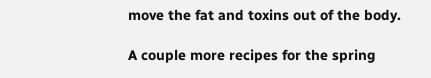move the fat and toxins out of the body.

A couple more recipes for the spring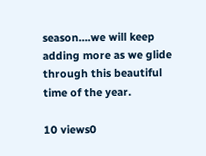season….we will keep adding more as we glide through this beautiful time of the year.

10 views0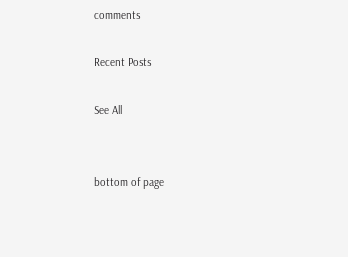comments

Recent Posts

See All


bottom of page